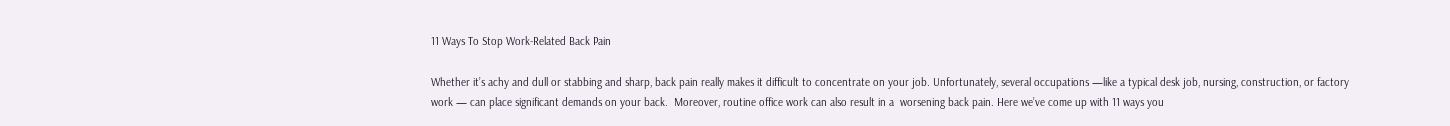11 Ways To Stop Work-Related Back Pain

Whether it’s achy and dull or stabbing and sharp, back pain really makes it difficult to concentrate on your job. Unfortunately, several occupations —like a typical desk job, nursing, construction, or factory work — can place significant demands on your back.  Moreover, routine office work can also result in a  worsening back pain. Here we’ve come up with 11 ways you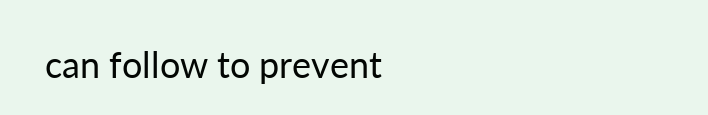can follow to prevent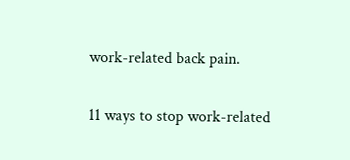work-related back pain.

11 ways to stop work-related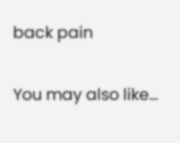back pain

You may also like...